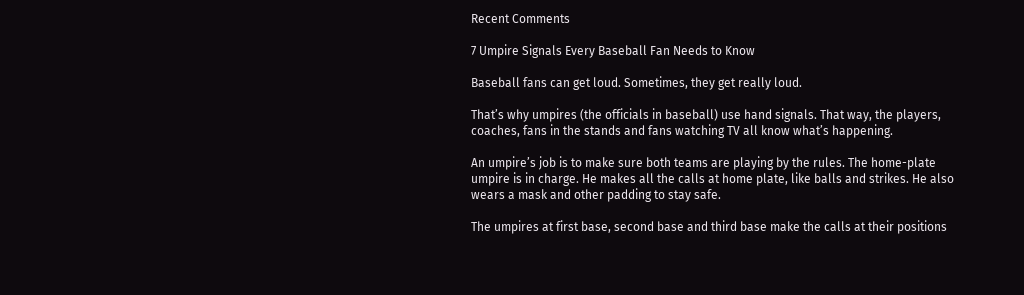Recent Comments

7 Umpire Signals Every Baseball Fan Needs to Know

Baseball fans can get loud. Sometimes, they get really loud.

That’s why umpires (the officials in baseball) use hand signals. That way, the players, coaches, fans in the stands and fans watching TV all know what’s happening.

An umpire’s job is to make sure both teams are playing by the rules. The home-plate umpire is in charge. He makes all the calls at home plate, like balls and strikes. He also wears a mask and other padding to stay safe.

The umpires at first base, second base and third base make the calls at their positions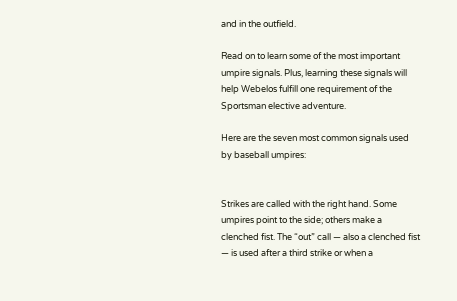and in the outfield.

Read on to learn some of the most important umpire signals. Plus, learning these signals will help Webelos fulfill one requirement of the Sportsman elective adventure.

Here are the seven most common signals used by baseball umpires:


Strikes are called with the right hand. Some umpires point to the side; others make a clenched fist. The “out” call — also a clenched fist — is used after a third strike or when a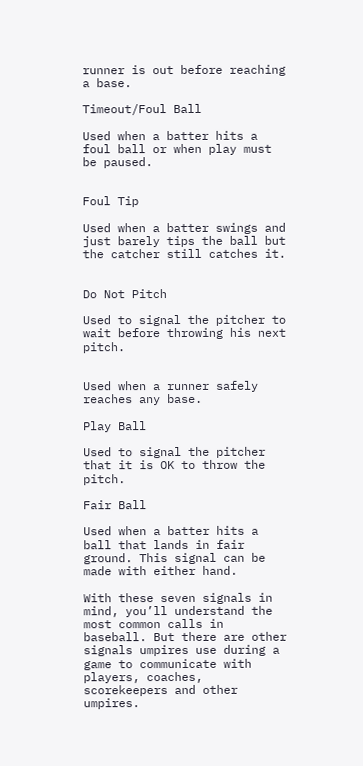runner is out before reaching a base.

Timeout/Foul Ball

Used when a batter hits a foul ball or when play must be paused.


Foul Tip

Used when a batter swings and just barely tips the ball but the catcher still catches it.


Do Not Pitch

Used to signal the pitcher to wait before throwing his next pitch.


Used when a runner safely reaches any base.

Play Ball

Used to signal the pitcher that it is OK to throw the pitch.

Fair Ball

Used when a batter hits a ball that lands in fair ground. This signal can be made with either hand.

With these seven signals in mind, you’ll understand the most common calls in baseball. But there are other signals umpires use during a game to communicate with players, coaches, scorekeepers and other umpires.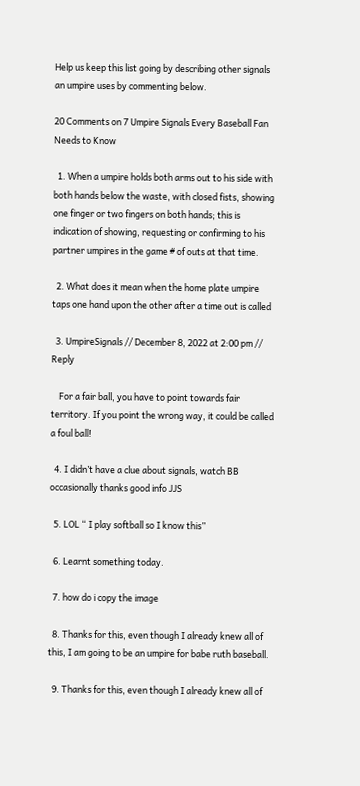Help us keep this list going by describing other signals an umpire uses by commenting below.

20 Comments on 7 Umpire Signals Every Baseball Fan Needs to Know

  1. When a umpire holds both arms out to his side with both hands below the waste, with closed fists, showing one finger or two fingers on both hands; this is indication of showing, requesting or confirming to his partner umpires in the game # of outs at that time.

  2. What does it mean when the home plate umpire taps one hand upon the other after a time out is called

  3. UmpireSignals // December 8, 2022 at 2:00 pm // Reply

    For a fair ball, you have to point towards fair territory. If you point the wrong way, it could be called a foul ball!

  4. I didn’t have a clue about signals, watch BB occasionally thanks good info JJS

  5. LOL “ I play softball so I know this”

  6. Learnt something today.

  7. how do i copy the image

  8. Thanks for this, even though I already knew all of this, I am going to be an umpire for babe ruth baseball.

  9. Thanks for this, even though I already knew all of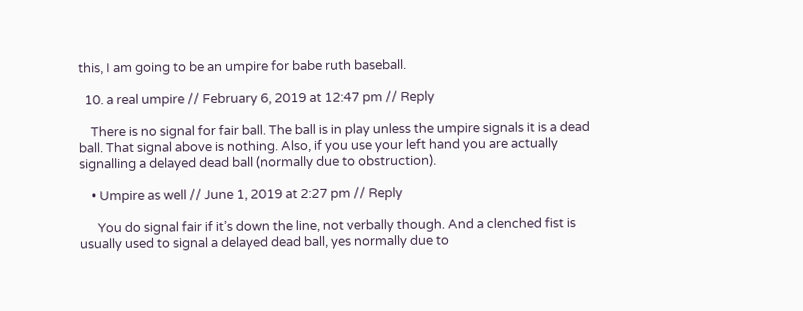this, I am going to be an umpire for babe ruth baseball.

  10. a real umpire // February 6, 2019 at 12:47 pm // Reply

    There is no signal for fair ball. The ball is in play unless the umpire signals it is a dead ball. That signal above is nothing. Also, if you use your left hand you are actually signalling a delayed dead ball (normally due to obstruction).

    • Umpire as well // June 1, 2019 at 2:27 pm // Reply

      You do signal fair if it’s down the line, not verbally though. And a clenched fist is usually used to signal a delayed dead ball, yes normally due to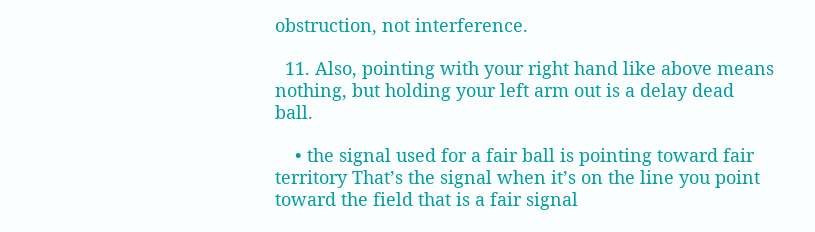obstruction, not interference.

  11. Also, pointing with your right hand like above means nothing, but holding your left arm out is a delay dead ball.

    • the signal used for a fair ball is pointing toward fair territory That’s the signal when it’s on the line you point toward the field that is a fair signal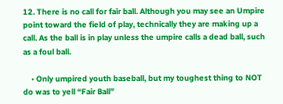12. There is no call for fair ball. Although you may see an Umpire point toward the field of play, technically they are making up a call. As the ball is in play unless the umpire calls a dead ball, such as a foul ball.

    • Only umpired youth baseball, but my toughest thing to NOT do was to yell “Fair Ball”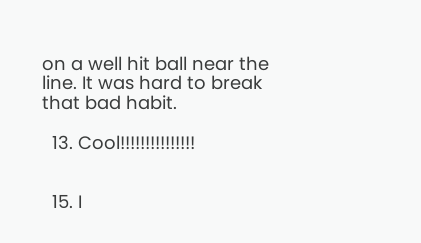on a well hit ball near the line. It was hard to break that bad habit.

  13. Cool!!!!!!!!!!!!!!!


  15. I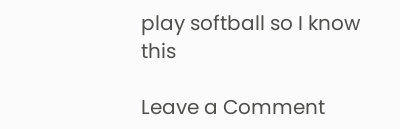play softball so I know this

Leave a Comment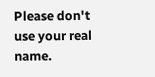Please don't use your real name.